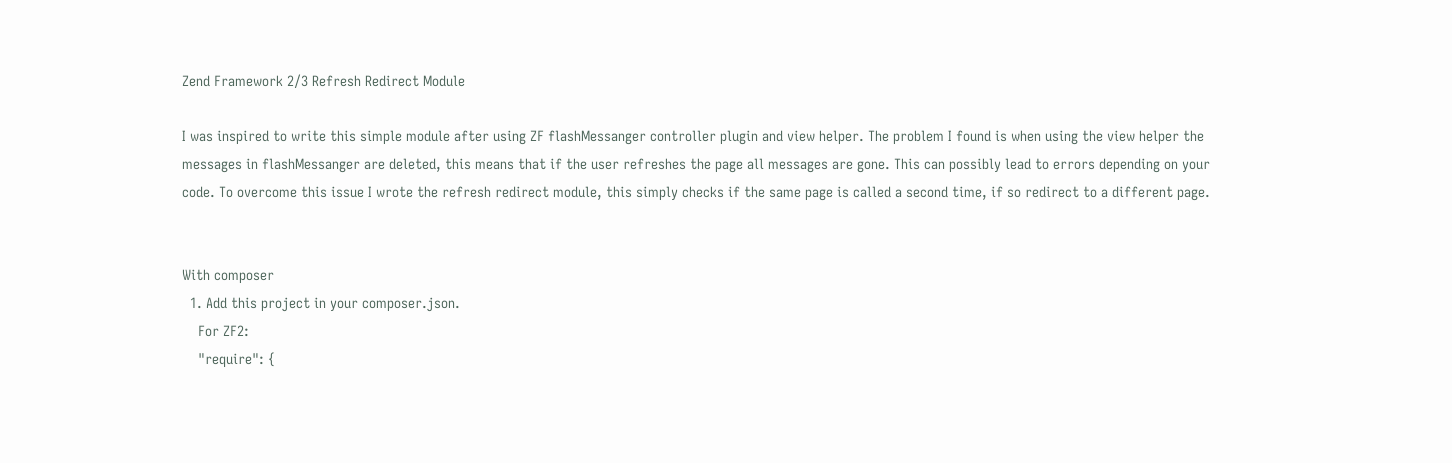Zend Framework 2/3 Refresh Redirect Module

I was inspired to write this simple module after using ZF flashMessanger controller plugin and view helper. The problem I found is when using the view helper the messages in flashMessanger are deleted, this means that if the user refreshes the page all messages are gone. This can possibly lead to errors depending on your code. To overcome this issue I wrote the refresh redirect module, this simply checks if the same page is called a second time, if so redirect to a different page.


With composer
  1. Add this project in your composer.json.
    For ZF2:
    "require": {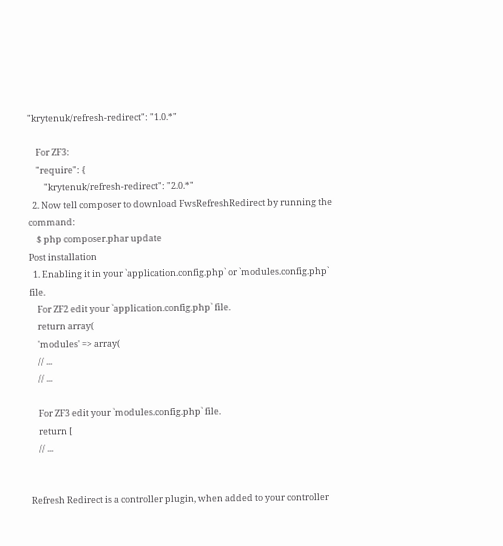"krytenuk/refresh-redirect": "1.0.*"

    For ZF3:
    "require": {
        "krytenuk/refresh-redirect": "2.0.*"
  2. Now tell composer to download FwsRefreshRedirect by running the command:
    $ php composer.phar update
Post installation
  1. Enabling it in your `application.config.php` or `modules.config.php` file.
    For ZF2 edit your `application.config.php` file.
    return array(
    'modules' => array(
    // ...
    // ...

    For ZF3 edit your `modules.config.php` file.
    return [
    // ...


Refresh Redirect is a controller plugin, when added to your controller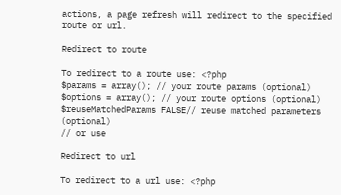actions, a page refresh will redirect to the specified route or url.

Redirect to route

To redirect to a route use: <?php
$params = array(); // your route params (optional)
$options = array(); // your route options (optional)
$reuseMatchedParams FALSE// reuse matched parameters (optional)
// or use

Redirect to url

To redirect to a url use: <?php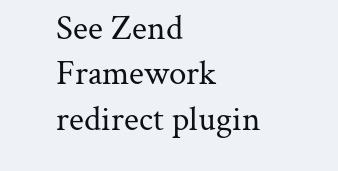See Zend Framework redirect plugin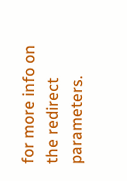for more info on the redirect parameters.